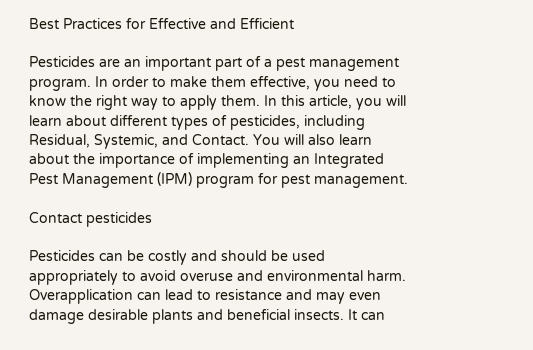Best Practices for Effective and Efficient

Pesticides are an important part of a pest management program. In order to make them effective, you need to know the right way to apply them. In this article, you will learn about different types of pesticides, including Residual, Systemic, and Contact. You will also learn about the importance of implementing an Integrated Pest Management (IPM) program for pest management.

Contact pesticides

Pesticides can be costly and should be used appropriately to avoid overuse and environmental harm. Overapplication can lead to resistance and may even damage desirable plants and beneficial insects. It can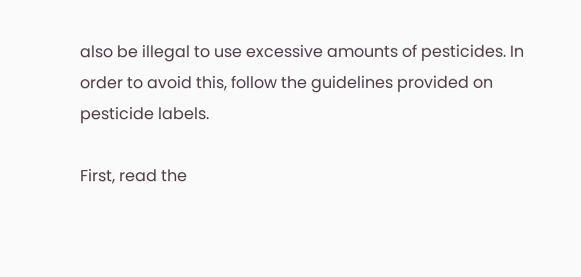also be illegal to use excessive amounts of pesticides. In order to avoid this, follow the guidelines provided on pesticide labels.

First, read the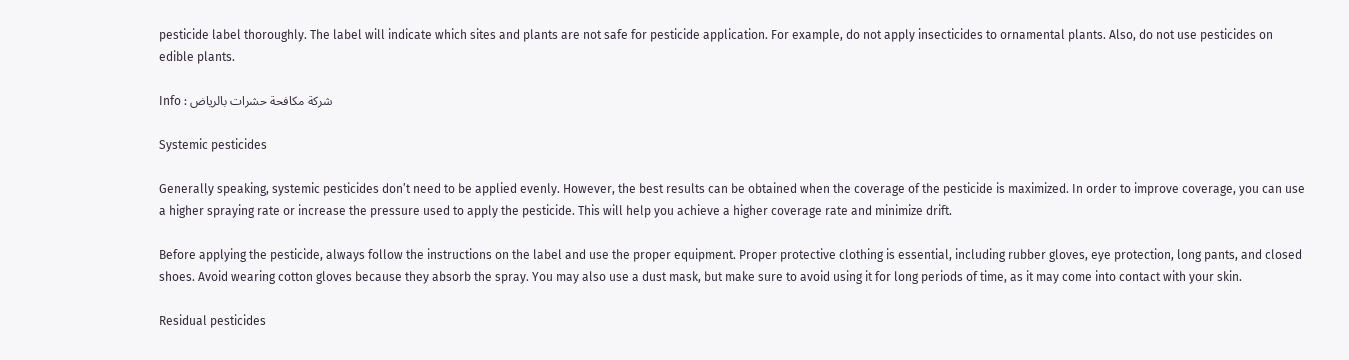pesticide label thoroughly. The label will indicate which sites and plants are not safe for pesticide application. For example, do not apply insecticides to ornamental plants. Also, do not use pesticides on edible plants.

Info : شركة مكافحة حشرات بالرياض

Systemic pesticides

Generally speaking, systemic pesticides don’t need to be applied evenly. However, the best results can be obtained when the coverage of the pesticide is maximized. In order to improve coverage, you can use a higher spraying rate or increase the pressure used to apply the pesticide. This will help you achieve a higher coverage rate and minimize drift.

Before applying the pesticide, always follow the instructions on the label and use the proper equipment. Proper protective clothing is essential, including rubber gloves, eye protection, long pants, and closed shoes. Avoid wearing cotton gloves because they absorb the spray. You may also use a dust mask, but make sure to avoid using it for long periods of time, as it may come into contact with your skin.

Residual pesticides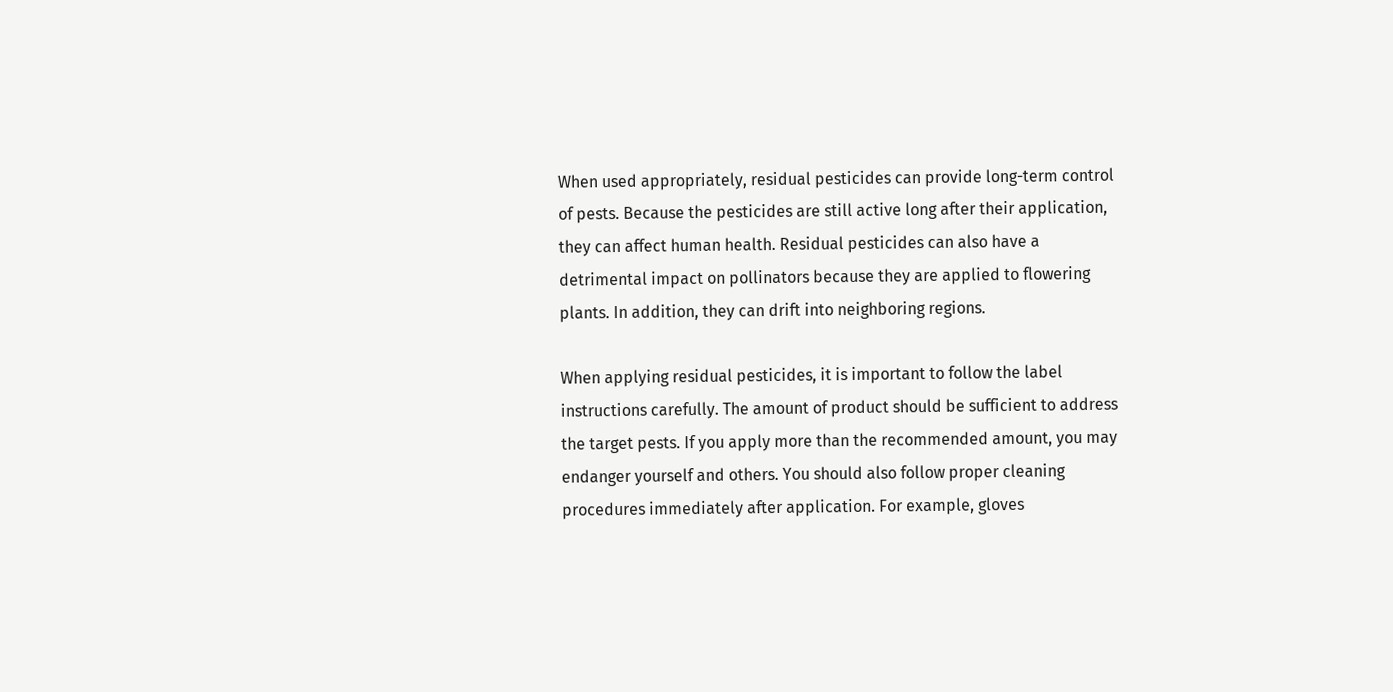When used appropriately, residual pesticides can provide long-term control of pests. Because the pesticides are still active long after their application, they can affect human health. Residual pesticides can also have a detrimental impact on pollinators because they are applied to flowering plants. In addition, they can drift into neighboring regions.

When applying residual pesticides, it is important to follow the label instructions carefully. The amount of product should be sufficient to address the target pests. If you apply more than the recommended amount, you may endanger yourself and others. You should also follow proper cleaning procedures immediately after application. For example, gloves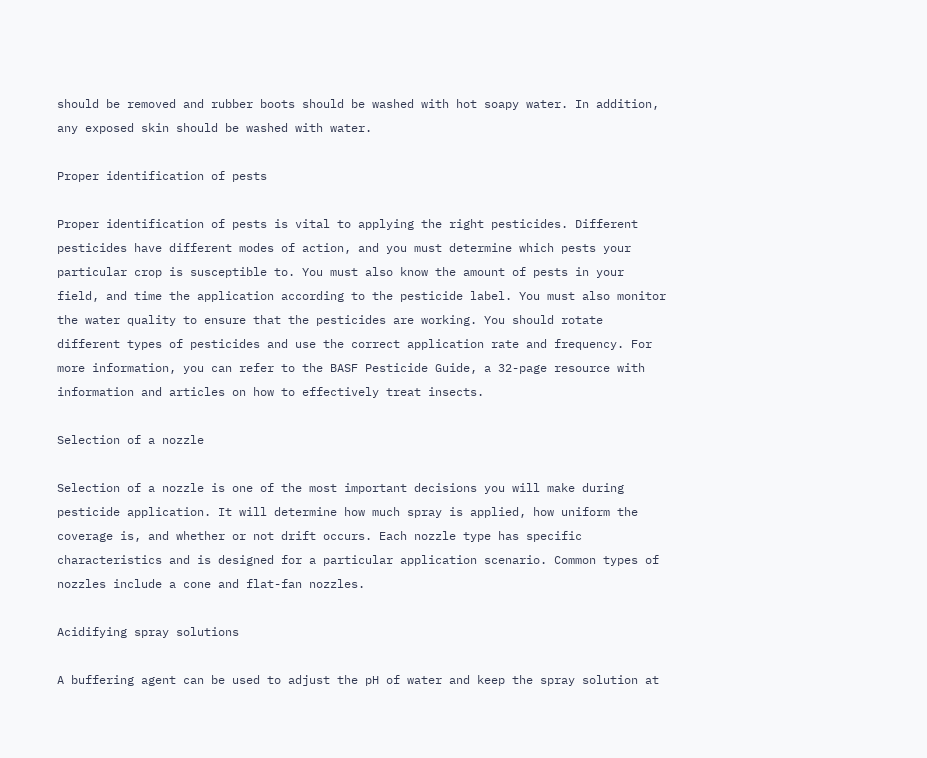should be removed and rubber boots should be washed with hot soapy water. In addition, any exposed skin should be washed with water.

Proper identification of pests

Proper identification of pests is vital to applying the right pesticides. Different pesticides have different modes of action, and you must determine which pests your particular crop is susceptible to. You must also know the amount of pests in your field, and time the application according to the pesticide label. You must also monitor the water quality to ensure that the pesticides are working. You should rotate different types of pesticides and use the correct application rate and frequency. For more information, you can refer to the BASF Pesticide Guide, a 32-page resource with information and articles on how to effectively treat insects.

Selection of a nozzle

Selection of a nozzle is one of the most important decisions you will make during pesticide application. It will determine how much spray is applied, how uniform the coverage is, and whether or not drift occurs. Each nozzle type has specific characteristics and is designed for a particular application scenario. Common types of nozzles include a cone and flat-fan nozzles.

Acidifying spray solutions

A buffering agent can be used to adjust the pH of water and keep the spray solution at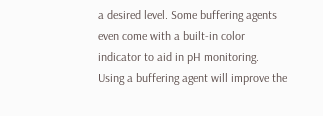a desired level. Some buffering agents even come with a built-in color indicator to aid in pH monitoring. Using a buffering agent will improve the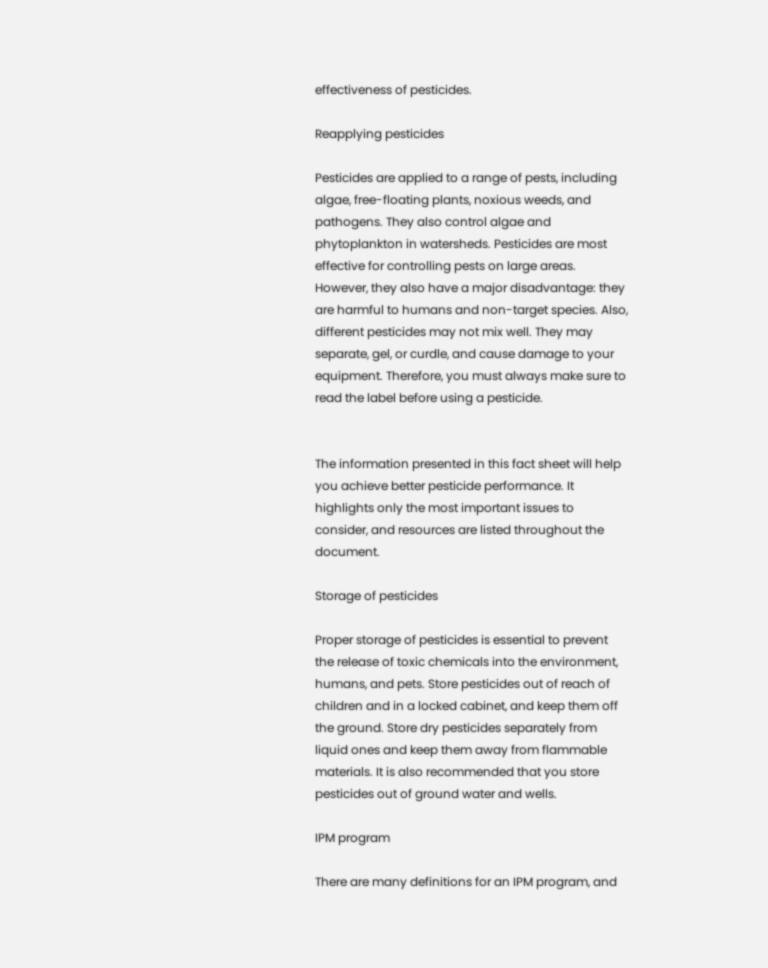effectiveness of pesticides.

Reapplying pesticides

Pesticides are applied to a range of pests, including algae, free-floating plants, noxious weeds, and pathogens. They also control algae and phytoplankton in watersheds. Pesticides are most effective for controlling pests on large areas. However, they also have a major disadvantage: they are harmful to humans and non-target species. Also, different pesticides may not mix well. They may separate, gel, or curdle, and cause damage to your equipment. Therefore, you must always make sure to read the label before using a pesticide.


The information presented in this fact sheet will help you achieve better pesticide performance. It highlights only the most important issues to consider, and resources are listed throughout the document.

Storage of pesticides

Proper storage of pesticides is essential to prevent the release of toxic chemicals into the environment, humans, and pets. Store pesticides out of reach of children and in a locked cabinet, and keep them off the ground. Store dry pesticides separately from liquid ones and keep them away from flammable materials. It is also recommended that you store pesticides out of ground water and wells.

IPM program

There are many definitions for an IPM program, and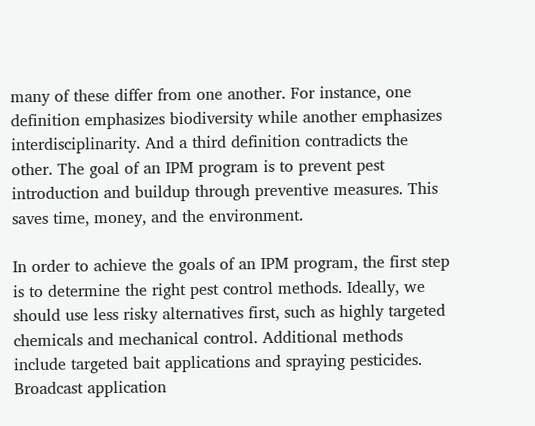many of these differ from one another. For instance, one definition emphasizes biodiversity while another emphasizes interdisciplinarity. And a third definition contradicts the other. The goal of an IPM program is to prevent pest introduction and buildup through preventive measures. This saves time, money, and the environment.

In order to achieve the goals of an IPM program, the first step is to determine the right pest control methods. Ideally, we should use less risky alternatives first, such as highly targeted chemicals and mechanical control. Additional methods include targeted bait applications and spraying pesticides. Broadcast application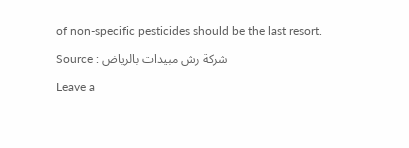of non-specific pesticides should be the last resort.

Source : شركة رش مبيدات بالرياض

Leave a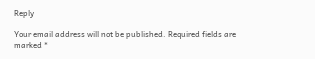Reply

Your email address will not be published. Required fields are marked *